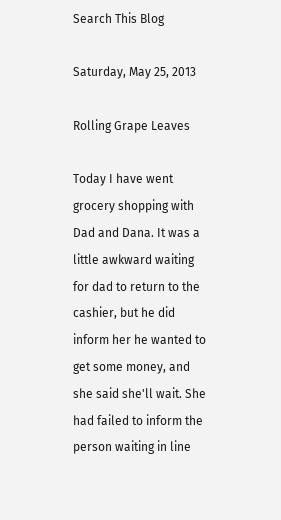Search This Blog

Saturday, May 25, 2013

Rolling Grape Leaves

Today I have went grocery shopping with Dad and Dana. It was a little awkward waiting for dad to return to the cashier, but he did inform her he wanted to get some money, and she said she'll wait. She had failed to inform the person waiting in line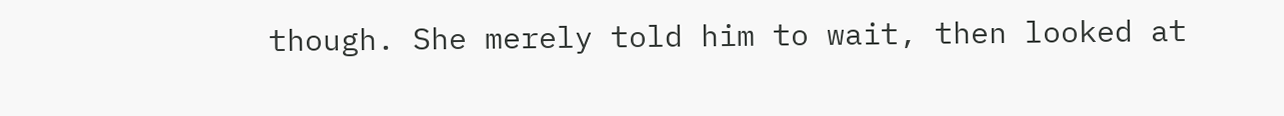though. She merely told him to wait, then looked at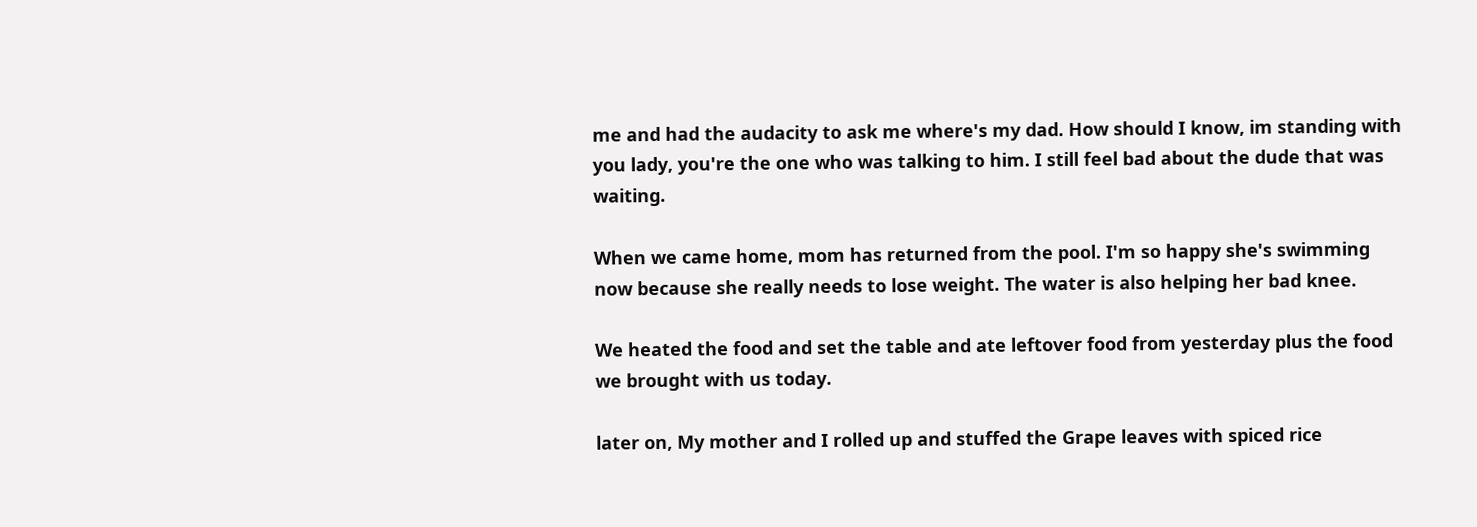me and had the audacity to ask me where's my dad. How should I know, im standing with you lady, you're the one who was talking to him. I still feel bad about the dude that was waiting.

When we came home, mom has returned from the pool. I'm so happy she's swimming now because she really needs to lose weight. The water is also helping her bad knee.

We heated the food and set the table and ate leftover food from yesterday plus the food we brought with us today.

later on, My mother and I rolled up and stuffed the Grape leaves with spiced rice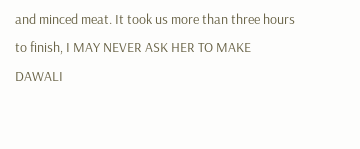and minced meat. It took us more than three hours to finish, I MAY NEVER ASK HER TO MAKE DAWALI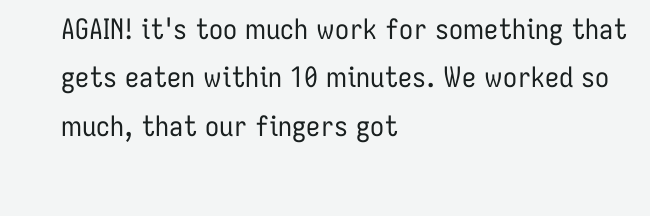AGAIN! it's too much work for something that gets eaten within 10 minutes. We worked so much, that our fingers got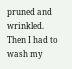pruned and wrinkled. Then I had to wash my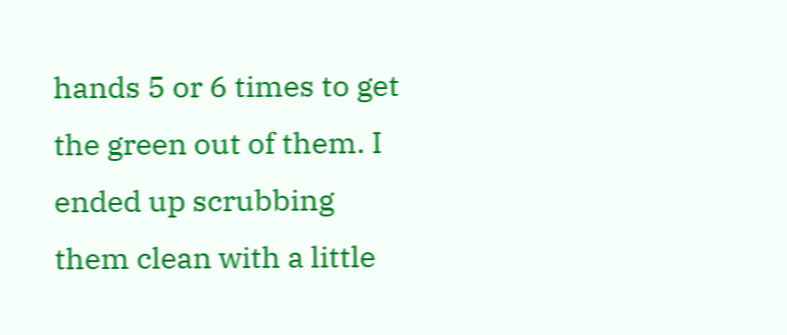hands 5 or 6 times to get the green out of them. I ended up scrubbing them clean with a little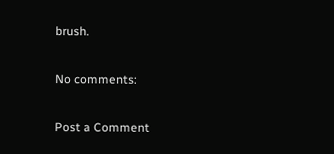brush.

No comments:

Post a Comment